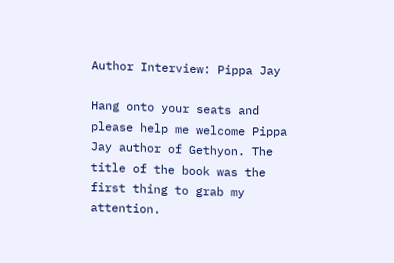Author Interview: Pippa Jay

Hang onto your seats and please help me welcome Pippa Jay author of Gethyon. The title of the book was the first thing to grab my attention.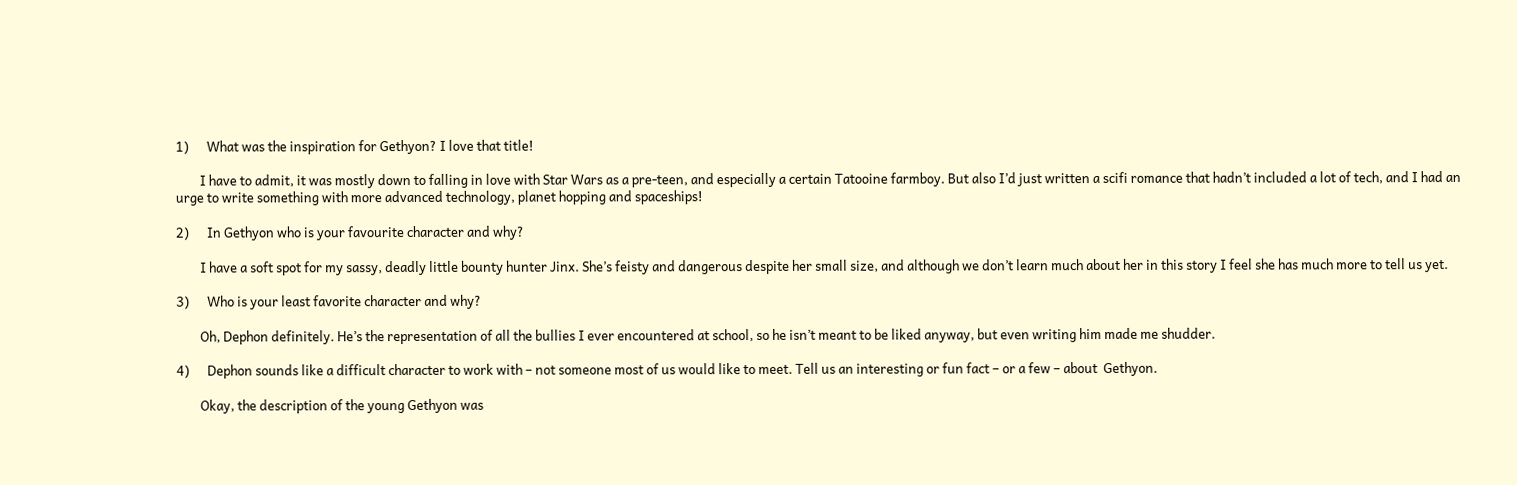1)      What was the inspiration for Gethyon? I love that title!

        I have to admit, it was mostly down to falling in love with Star Wars as a pre-teen, and especially a certain Tatooine farmboy. But also I’d just written a scifi romance that hadn’t included a lot of tech, and I had an urge to write something with more advanced technology, planet hopping and spaceships!

2)      In Gethyon who is your favourite character and why?

        I have a soft spot for my sassy, deadly little bounty hunter Jinx. She’s feisty and dangerous despite her small size, and although we don’t learn much about her in this story I feel she has much more to tell us yet.

3)      Who is your least favorite character and why?

        Oh, Dephon definitely. He’s the representation of all the bullies I ever encountered at school, so he isn’t meant to be liked anyway, but even writing him made me shudder.

4)      Dephon sounds like a difficult character to work with – not someone most of us would like to meet. Tell us an interesting or fun fact – or a few – about  Gethyon.

        Okay, the description of the young Gethyon was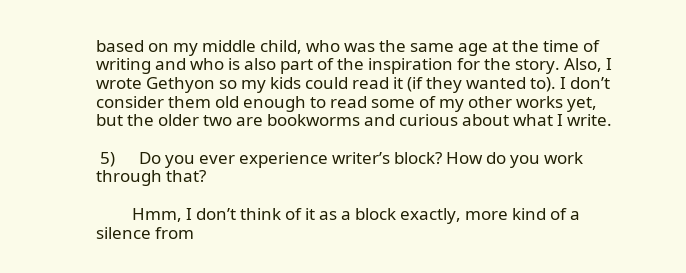based on my middle child, who was the same age at the time of writing and who is also part of the inspiration for the story. Also, I wrote Gethyon so my kids could read it (if they wanted to). I don’t consider them old enough to read some of my other works yet, but the older two are bookworms and curious about what I write.

 5)      Do you ever experience writer’s block? How do you work through that?

         Hmm, I don’t think of it as a block exactly, more kind of a silence from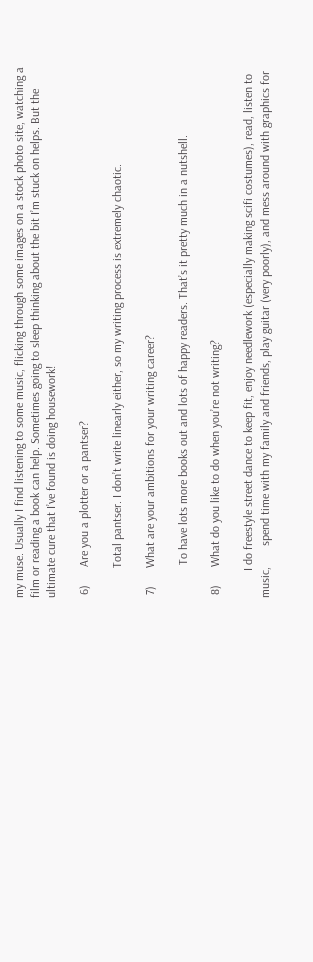my muse. Usually I find listening to some music, flicking through some images on a stock photo site, watching a film or reading a book can help. Sometimes going to sleep thinking about the bit I’m stuck on helps. But the ultimate cure that I’ve found is doing housework!

 6)      Are you a plotter or a pantser?

          Total pantser. I don’t write linearly either, so my writing process is extremely chaotic.

 7)      What are your ambitions for your writing career?

           To have lots more books out and lots of happy readers. That’s it pretty much in a nutshell.

 8)      What do you like to do when you’re not writing?

         I do freestyle street dance to keep fit, enjoy needlework (especially making scifi costumes), read, listen to music,       spend time with my family and friends, play guitar (very poorly), and mess around with graphics for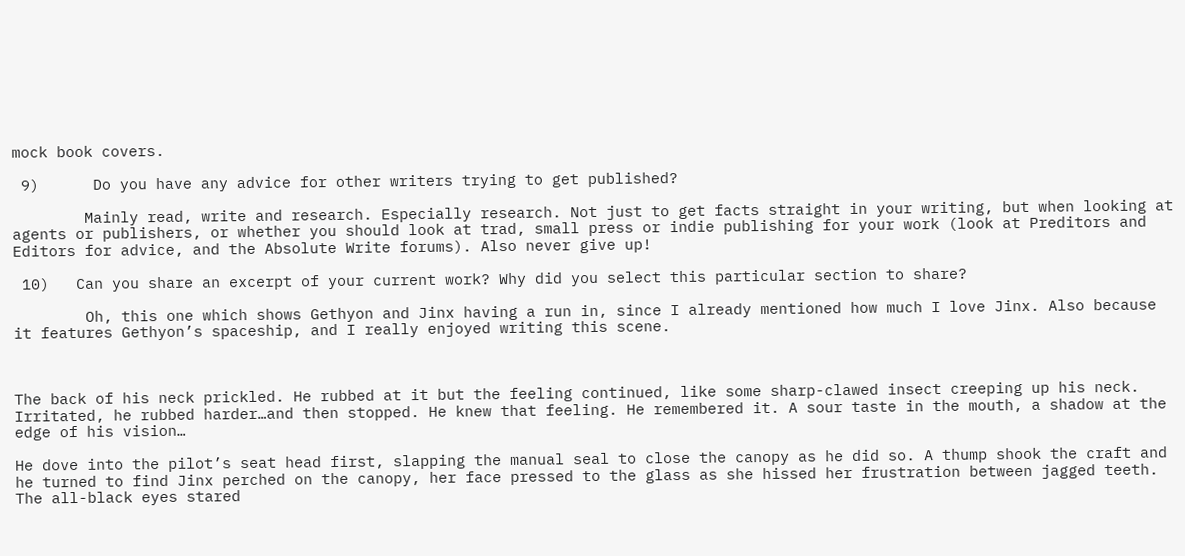mock book covers.

 9)      Do you have any advice for other writers trying to get published?

        Mainly read, write and research. Especially research. Not just to get facts straight in your writing, but when looking at agents or publishers, or whether you should look at trad, small press or indie publishing for your work (look at Preditors and Editors for advice, and the Absolute Write forums). Also never give up!

 10)   Can you share an excerpt of your current work? Why did you select this particular section to share?

        Oh, this one which shows Gethyon and Jinx having a run in, since I already mentioned how much I love Jinx. Also because it features Gethyon’s spaceship, and I really enjoyed writing this scene.



The back of his neck prickled. He rubbed at it but the feeling continued, like some sharp-clawed insect creeping up his neck. Irritated, he rubbed harder…and then stopped. He knew that feeling. He remembered it. A sour taste in the mouth, a shadow at the edge of his vision…

He dove into the pilot’s seat head first, slapping the manual seal to close the canopy as he did so. A thump shook the craft and he turned to find Jinx perched on the canopy, her face pressed to the glass as she hissed her frustration between jagged teeth. The all-black eyes stared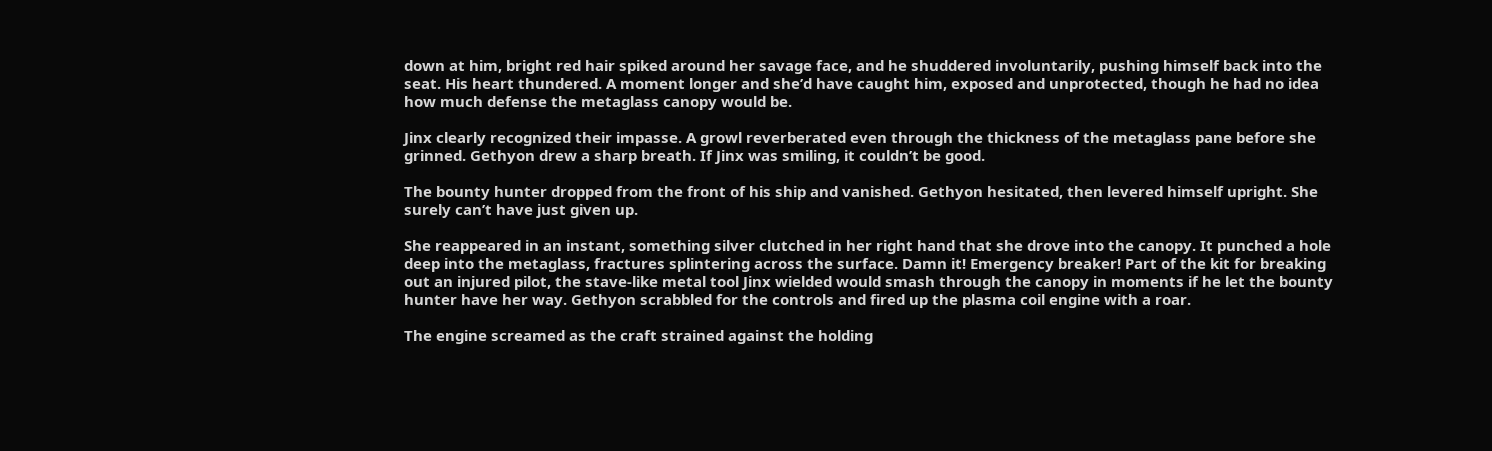down at him, bright red hair spiked around her savage face, and he shuddered involuntarily, pushing himself back into the seat. His heart thundered. A moment longer and she’d have caught him, exposed and unprotected, though he had no idea how much defense the metaglass canopy would be.

Jinx clearly recognized their impasse. A growl reverberated even through the thickness of the metaglass pane before she grinned. Gethyon drew a sharp breath. If Jinx was smiling, it couldn’t be good.

The bounty hunter dropped from the front of his ship and vanished. Gethyon hesitated, then levered himself upright. She surely can’t have just given up.

She reappeared in an instant, something silver clutched in her right hand that she drove into the canopy. It punched a hole deep into the metaglass, fractures splintering across the surface. Damn it! Emergency breaker! Part of the kit for breaking out an injured pilot, the stave-like metal tool Jinx wielded would smash through the canopy in moments if he let the bounty hunter have her way. Gethyon scrabbled for the controls and fired up the plasma coil engine with a roar.

The engine screamed as the craft strained against the holding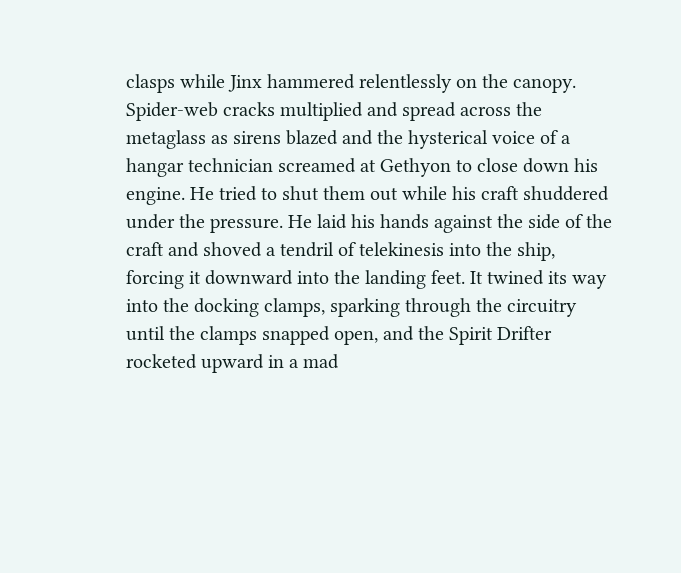clasps while Jinx hammered relentlessly on the canopy. Spider-web cracks multiplied and spread across the metaglass as sirens blazed and the hysterical voice of a hangar technician screamed at Gethyon to close down his engine. He tried to shut them out while his craft shuddered under the pressure. He laid his hands against the side of the craft and shoved a tendril of telekinesis into the ship, forcing it downward into the landing feet. It twined its way into the docking clamps, sparking through the circuitry until the clamps snapped open, and the Spirit Drifter rocketed upward in a mad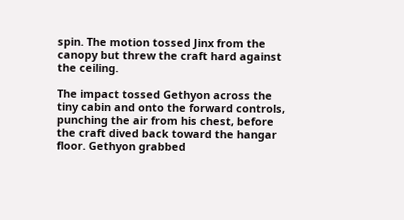spin. The motion tossed Jinx from the canopy but threw the craft hard against the ceiling.

The impact tossed Gethyon across the tiny cabin and onto the forward controls, punching the air from his chest, before the craft dived back toward the hangar floor. Gethyon grabbed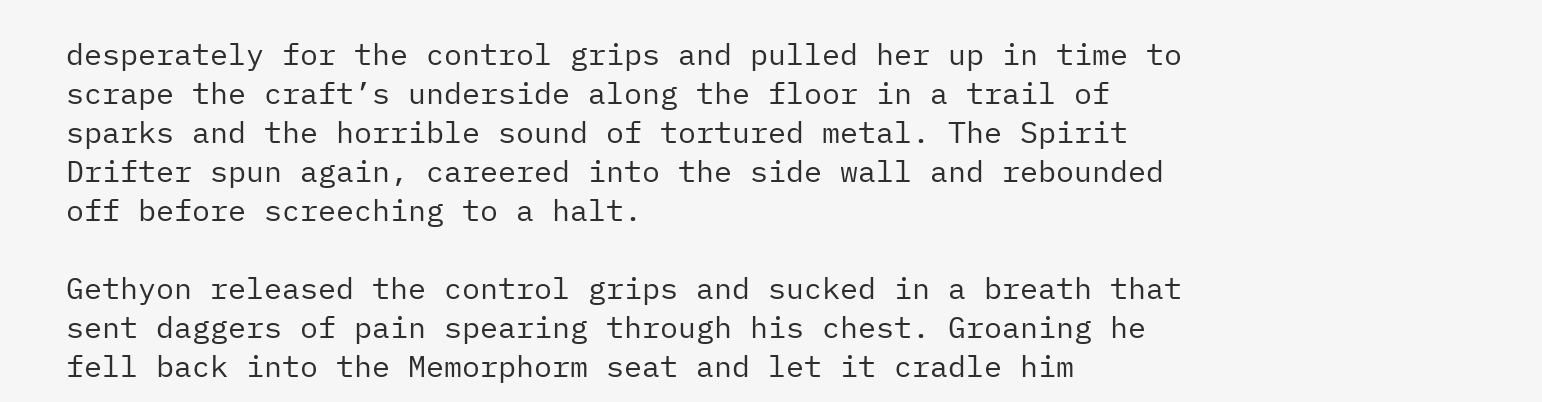desperately for the control grips and pulled her up in time to scrape the craft’s underside along the floor in a trail of sparks and the horrible sound of tortured metal. The Spirit Drifter spun again, careered into the side wall and rebounded off before screeching to a halt.

Gethyon released the control grips and sucked in a breath that sent daggers of pain spearing through his chest. Groaning he fell back into the Memorphorm seat and let it cradle him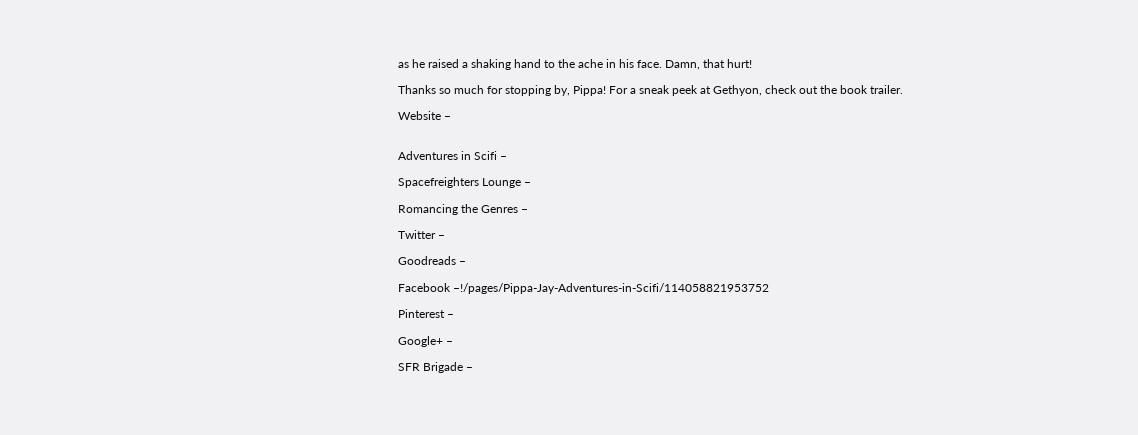as he raised a shaking hand to the ache in his face. Damn, that hurt!

Thanks so much for stopping by, Pippa! For a sneak peek at Gethyon, check out the book trailer.

Website –


Adventures in Scifi –

Spacefreighters Lounge –

Romancing the Genres –

Twitter –

Goodreads –

Facebook –!/pages/Pippa-Jay-Adventures-in-Scifi/114058821953752

Pinterest –

Google+ –

SFR Brigade –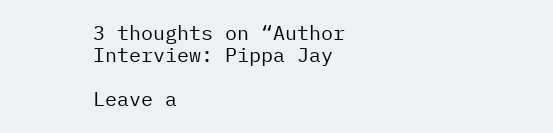3 thoughts on “Author Interview: Pippa Jay

Leave a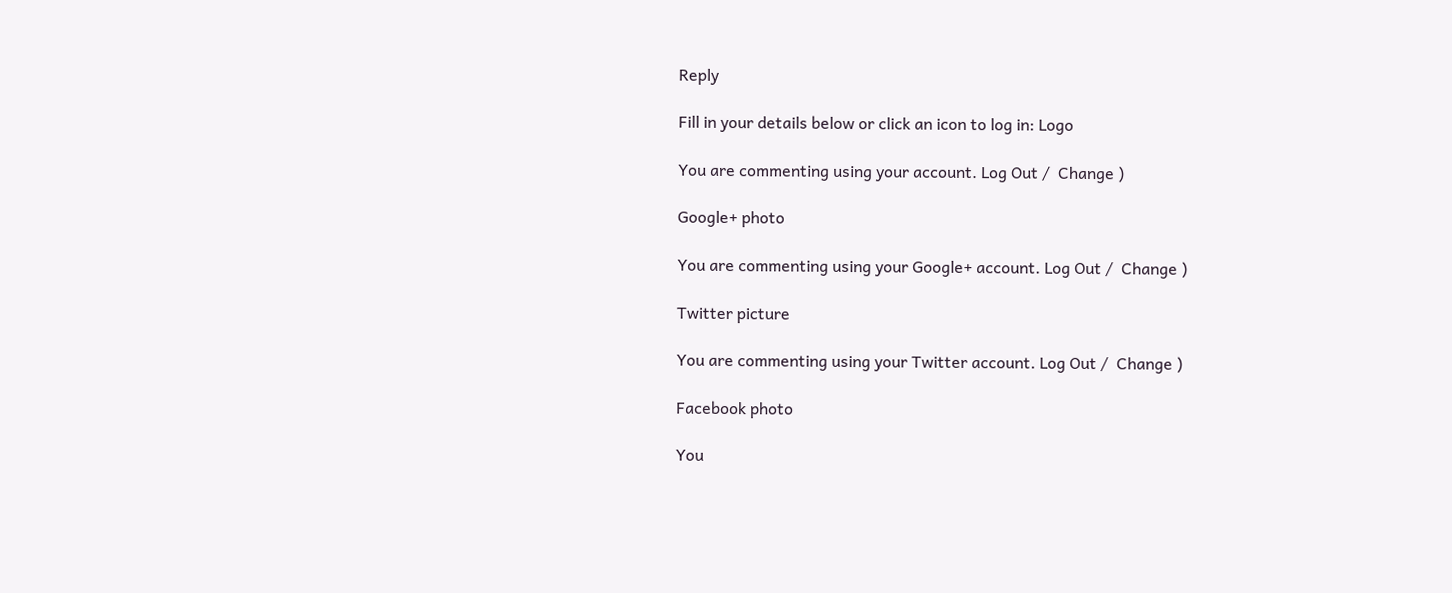Reply

Fill in your details below or click an icon to log in: Logo

You are commenting using your account. Log Out /  Change )

Google+ photo

You are commenting using your Google+ account. Log Out /  Change )

Twitter picture

You are commenting using your Twitter account. Log Out /  Change )

Facebook photo

You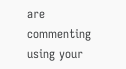are commenting using your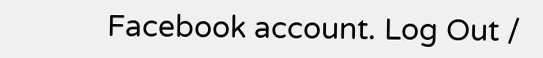Facebook account. Log Out /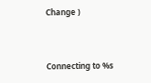Change )


Connecting to %s